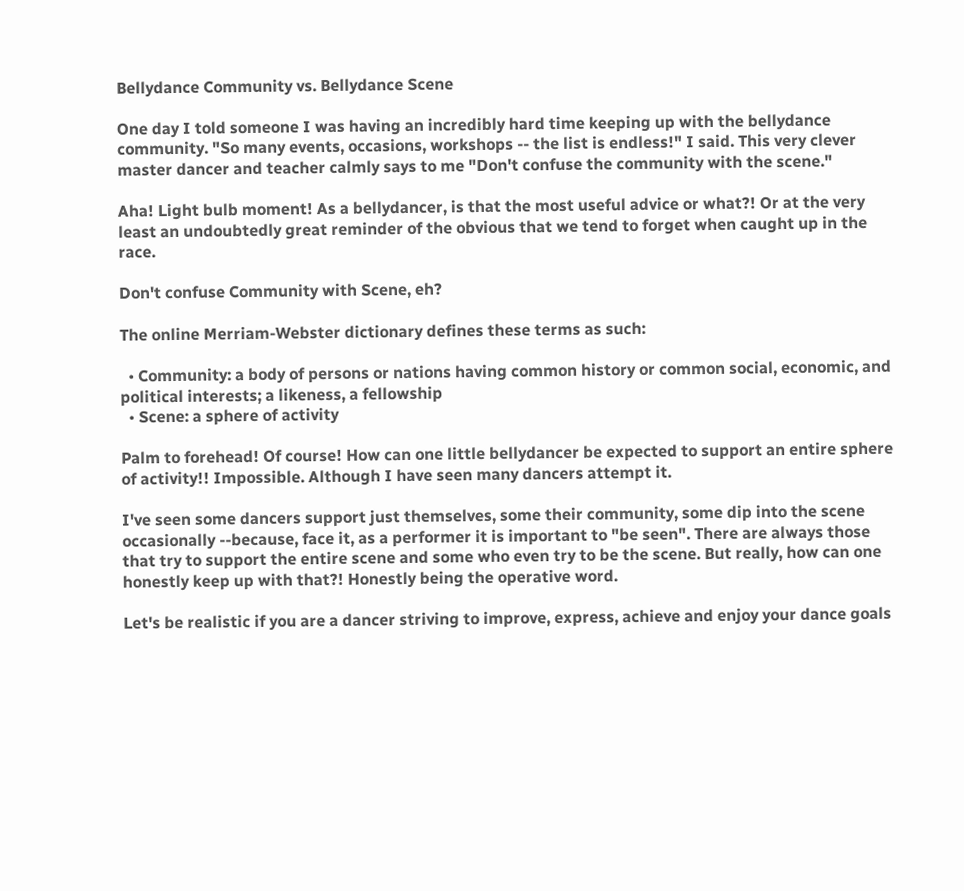Bellydance Community vs. Bellydance Scene

One day I told someone I was having an incredibly hard time keeping up with the bellydance community. "So many events, occasions, workshops -- the list is endless!" I said. This very clever master dancer and teacher calmly says to me "Don't confuse the community with the scene."

Aha! Light bulb moment! As a bellydancer, is that the most useful advice or what?! Or at the very least an undoubtedly great reminder of the obvious that we tend to forget when caught up in the race.

Don't confuse Community with Scene, eh?

The online Merriam-Webster dictionary defines these terms as such:

  • Community: a body of persons or nations having common history or common social, economic, and political interests; a likeness, a fellowship
  • Scene: a sphere of activity

Palm to forehead! Of course! How can one little bellydancer be expected to support an entire sphere of activity!! Impossible. Although I have seen many dancers attempt it.

I've seen some dancers support just themselves, some their community, some dip into the scene occasionally --because, face it, as a performer it is important to "be seen". There are always those that try to support the entire scene and some who even try to be the scene. But really, how can one honestly keep up with that?! Honestly being the operative word.

Let's be realistic if you are a dancer striving to improve, express, achieve and enjoy your dance goals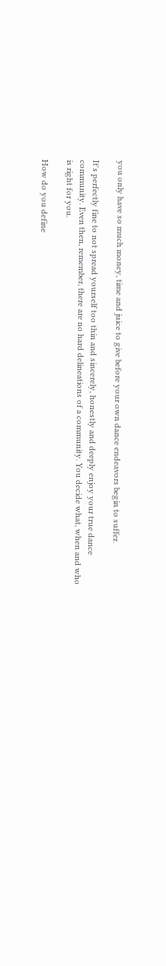you only have so much money, time and juice to give before your own dance endeavors begin to suffer.

It's perfectly fine to not spread yourself too thin and sincerely, honestly and deeply enjoy your true dance community. Even then, remember, there are no hard delineations of a community. You decide what, when and who is right for you.

How do you define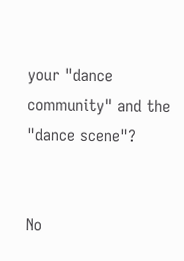your "dance community" and the "dance scene"?


No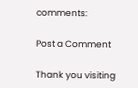comments:

Post a Comment

Thank you visiting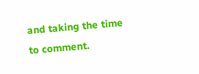and taking the time to comment.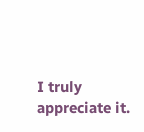I truly appreciate it.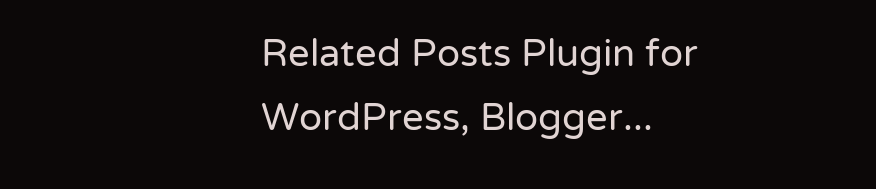Related Posts Plugin for WordPress, Blogger...